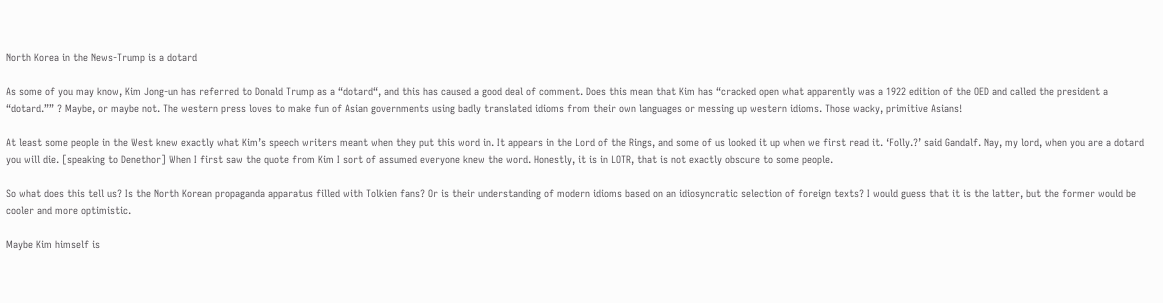North Korea in the News-Trump is a dotard

As some of you may know, Kim Jong-un has referred to Donald Trump as a “dotard“, and this has caused a good deal of comment. Does this mean that Kim has “cracked open what apparently was a 1922 edition of the OED and called the president a “dotard.”” ? Maybe, or maybe not. The western press loves to make fun of Asian governments using badly translated idioms from their own languages or messing up western idioms. Those wacky, primitive Asians!

At least some people in the West knew exactly what Kim’s speech writers meant when they put this word in. It appears in the Lord of the Rings, and some of us looked it up when we first read it. ‘Folly.?’ said Gandalf. Nay, my lord, when you are a dotard you will die. [speaking to Denethor] When I first saw the quote from Kim I sort of assumed everyone knew the word. Honestly, it is in LOTR, that is not exactly obscure to some people.

So what does this tell us? Is the North Korean propaganda apparatus filled with Tolkien fans? Or is their understanding of modern idioms based on an idiosyncratic selection of foreign texts? I would guess that it is the latter, but the former would be cooler and more optimistic.

Maybe Kim himself is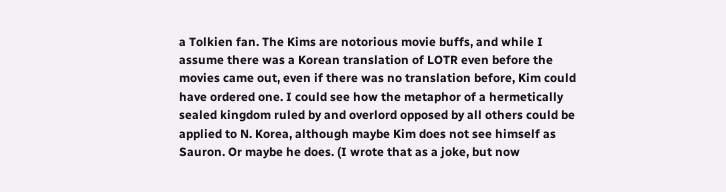a Tolkien fan. The Kims are notorious movie buffs, and while I assume there was a Korean translation of LOTR even before the movies came out, even if there was no translation before, Kim could have ordered one. I could see how the metaphor of a hermetically sealed kingdom ruled by and overlord opposed by all others could be applied to N. Korea, although maybe Kim does not see himself as Sauron. Or maybe he does. (I wrote that as a joke, but now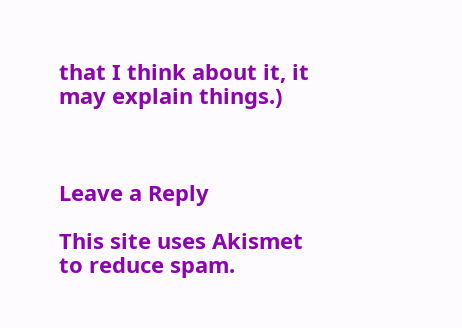that I think about it, it may explain things.)



Leave a Reply

This site uses Akismet to reduce spam.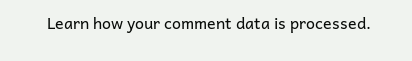Learn how your comment data is processed.